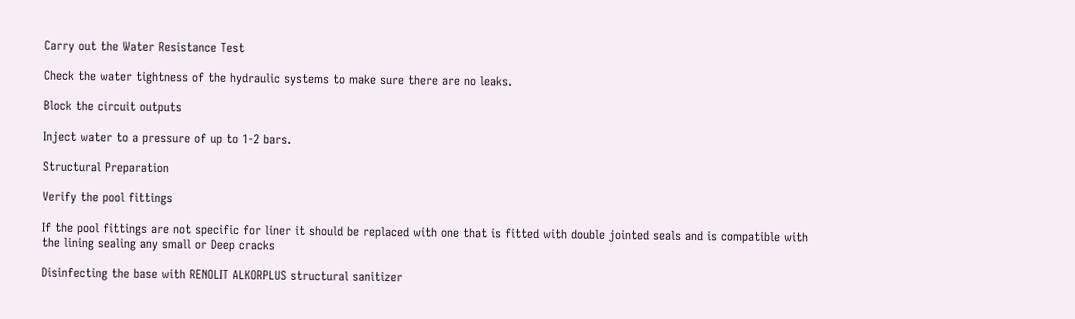Carry out the Water Resistance Test

Check the water tightness of the hydraulic systems to make sure there are no leaks.

Block the circuit outputs

Inject water to a pressure of up to 1-2 bars.

Structural Preparation

Verify the pool fittings

If the pool fittings are not specific for liner it should be replaced with one that is fitted with double jointed seals and is compatible with the lining sealing any small or Deep cracks

Disinfecting the base with RENOLIT ALKORPLUS structural sanitizer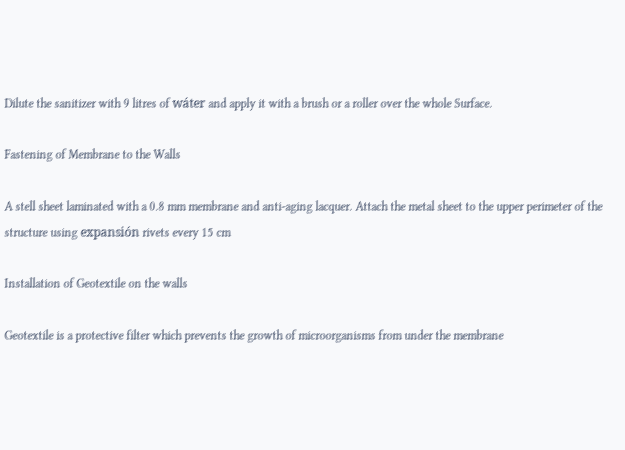Dilute the sanitizer with 9 litres of wáter and apply it with a brush or a roller over the whole Surface.

Fastening of Membrane to the Walls

A stell sheet laminated with a 0.8 mm membrane and anti-aging lacquer. Attach the metal sheet to the upper perimeter of the structure using expansión rivets every 15 cm

Installation of Geotextile on the walls

Geotextile is a protective filter which prevents the growth of microorganisms from under the membrane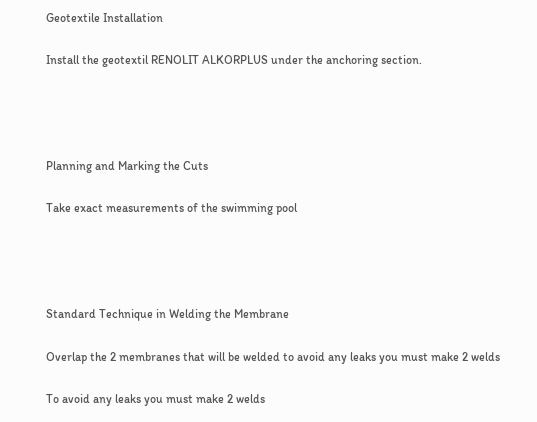Geotextile Installation

Install the geotextil RENOLIT ALKORPLUS under the anchoring section.




Planning and Marking the Cuts

Take exact measurements of the swimming pool




Standard Technique in Welding the Membrane

Overlap the 2 membranes that will be welded to avoid any leaks you must make 2 welds

To avoid any leaks you must make 2 welds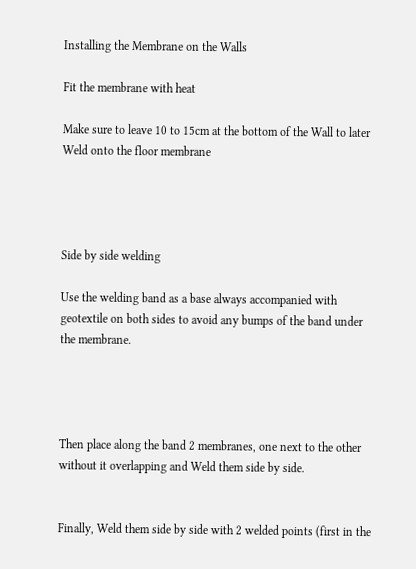Installing the Membrane on the Walls

Fit the membrane with heat

Make sure to leave 10 to 15cm at the bottom of the Wall to later Weld onto the floor membrane




Side by side welding

Use the welding band as a base always accompanied with geotextile on both sides to avoid any bumps of the band under the membrane.




Then place along the band 2 membranes, one next to the other without it overlapping and Weld them side by side.


Finally, Weld them side by side with 2 welded points (first in the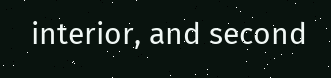interior, and second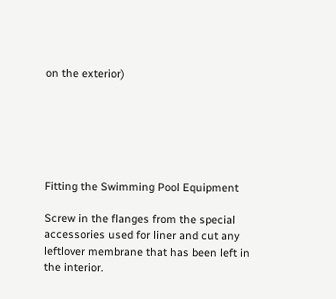on the exterior)






Fitting the Swimming Pool Equipment

Screw in the flanges from the special accessories used for liner and cut any leftlover membrane that has been left in the interior.